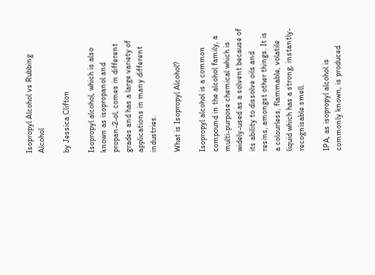Isopropyl Alcohol vs Rubbing Alcohol

by Jessica Clifton

Isopropyl alcohol, which is also known as isopropanol and propan-2-ol, comes in different grades and has a large variety of applications in many different industries.

What is Isopropyl Alcohol?

Isopropyl alcohol is a common compound in the alcohol family, a multi-purpose chemical which is widely-used as a solvent because of its ability to dissolve oils and resins, amongst other things. It is a colourless, flammable, volatile liquid which has a strong, instantly-recognisable smell.

IPA, as isopropyl alcohol is commonly known, is produced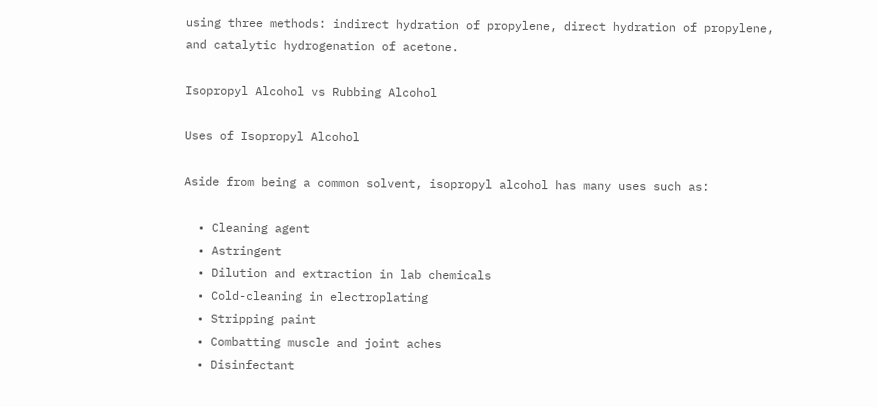using three methods: indirect hydration of propylene, direct hydration of propylene, and catalytic hydrogenation of acetone.

Isopropyl Alcohol vs Rubbing Alcohol

Uses of Isopropyl Alcohol

Aside from being a common solvent, isopropyl alcohol has many uses such as:

  • Cleaning agent
  • Astringent
  • Dilution and extraction in lab chemicals
  • Cold-cleaning in electroplating
  • Stripping paint
  • Combatting muscle and joint aches
  • Disinfectant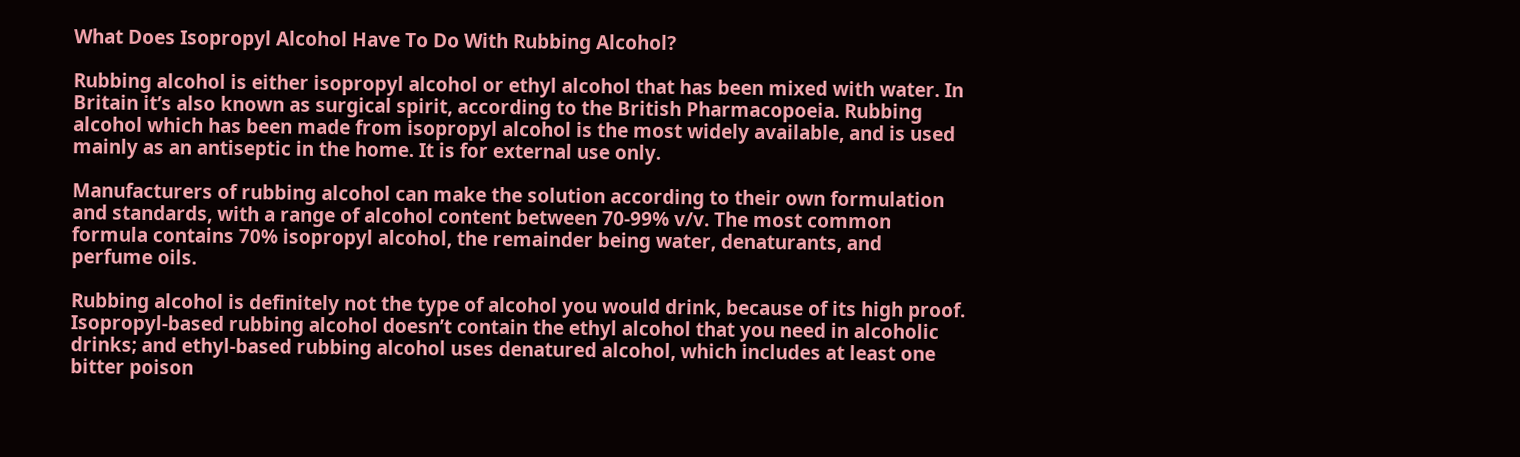What Does Isopropyl Alcohol Have To Do With Rubbing Alcohol?

Rubbing alcohol is either isopropyl alcohol or ethyl alcohol that has been mixed with water. In Britain it’s also known as surgical spirit, according to the British Pharmacopoeia. Rubbing alcohol which has been made from isopropyl alcohol is the most widely available, and is used mainly as an antiseptic in the home. It is for external use only.

Manufacturers of rubbing alcohol can make the solution according to their own formulation and standards, with a range of alcohol content between 70-99% v/v. The most common formula contains 70% isopropyl alcohol, the remainder being water, denaturants, and perfume oils.

Rubbing alcohol is definitely not the type of alcohol you would drink, because of its high proof. Isopropyl-based rubbing alcohol doesn’t contain the ethyl alcohol that you need in alcoholic drinks; and ethyl-based rubbing alcohol uses denatured alcohol, which includes at least one bitter poison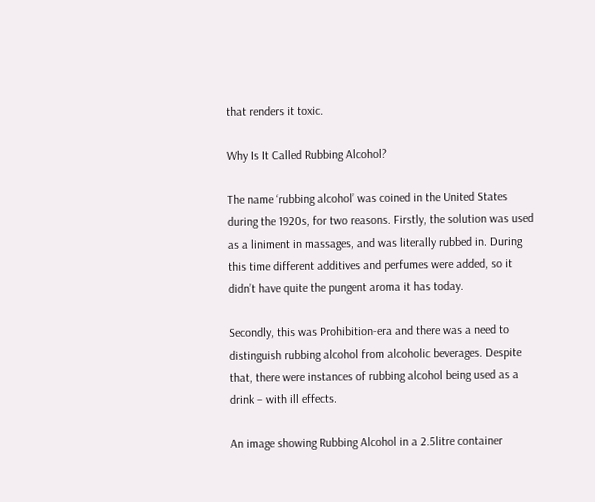that renders it toxic.

Why Is It Called Rubbing Alcohol?

The name ‘rubbing alcohol’ was coined in the United States during the 1920s, for two reasons. Firstly, the solution was used as a liniment in massages, and was literally rubbed in. During this time different additives and perfumes were added, so it didn’t have quite the pungent aroma it has today.

Secondly, this was Prohibition-era and there was a need to distinguish rubbing alcohol from alcoholic beverages. Despite that, there were instances of rubbing alcohol being used as a drink – with ill effects.

An image showing Rubbing Alcohol in a 2.5litre container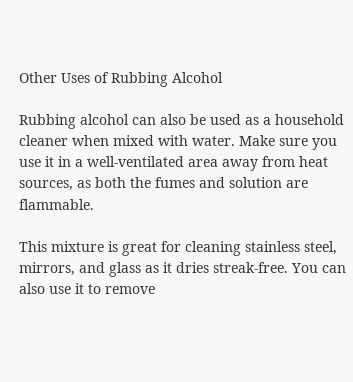Other Uses of Rubbing Alcohol

Rubbing alcohol can also be used as a household cleaner when mixed with water. Make sure you use it in a well-ventilated area away from heat sources, as both the fumes and solution are flammable.

This mixture is great for cleaning stainless steel, mirrors, and glass as it dries streak-free. You can also use it to remove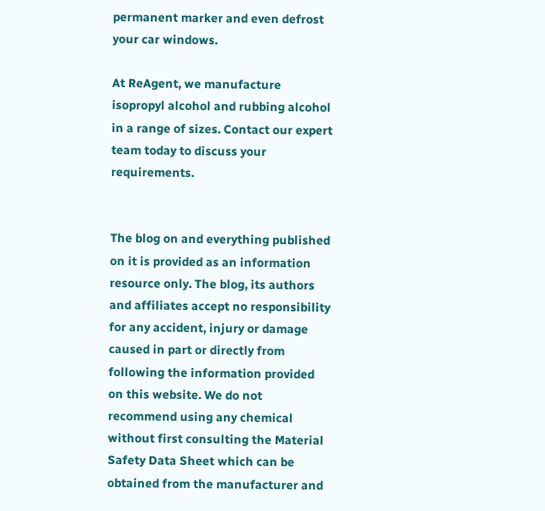permanent marker and even defrost your car windows.

At ReAgent, we manufacture isopropyl alcohol and rubbing alcohol in a range of sizes. Contact our expert team today to discuss your requirements.


The blog on and everything published on it is provided as an information resource only. The blog, its authors and affiliates accept no responsibility for any accident, injury or damage caused in part or directly from following the information provided on this website. We do not recommend using any chemical without first consulting the Material Safety Data Sheet which can be obtained from the manufacturer and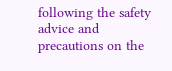following the safety advice and precautions on the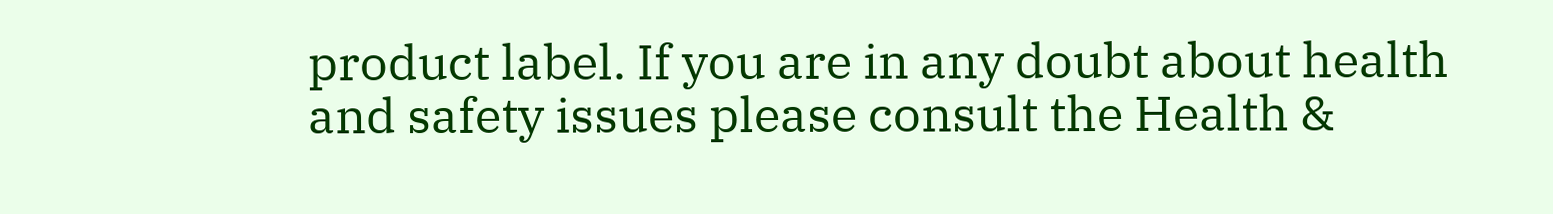product label. If you are in any doubt about health and safety issues please consult the Health &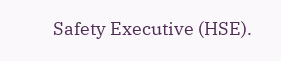Safety Executive (HSE).